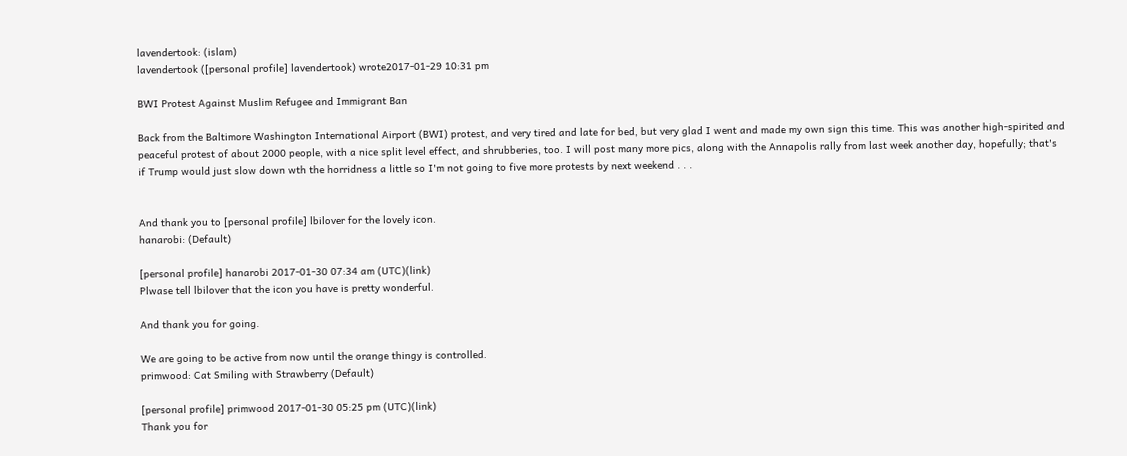lavendertook: (islam)
lavendertook ([personal profile] lavendertook) wrote2017-01-29 10:31 pm

BWI Protest Against Muslim Refugee and Immigrant Ban

Back from the Baltimore Washington International Airport (BWI) protest, and very tired and late for bed, but very glad I went and made my own sign this time. This was another high-spirited and peaceful protest of about 2000 people, with a nice split level effect, and shrubberies, too. I will post many more pics, along with the Annapolis rally from last week another day, hopefully; that's if Trump would just slow down wth the horridness a little so I'm not going to five more protests by next weekend . . .


And thank you to [personal profile] lbilover for the lovely icon.
hanarobi: (Default)

[personal profile] hanarobi 2017-01-30 07:34 am (UTC)(link)
Plwase tell lbilover that the icon you have is pretty wonderful.

And thank you for going.

We are going to be active from now until the orange thingy is controlled.
primwood: Cat Smiling with Strawberry (Default)

[personal profile] primwood 2017-01-30 05:25 pm (UTC)(link)
Thank you for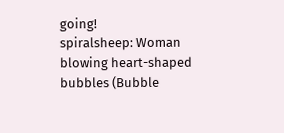going!
spiralsheep: Woman blowing heart-shaped bubbles (Bubble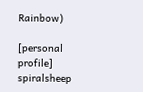Rainbow)

[personal profile] spiralsheep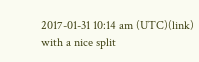2017-01-31 10:14 am (UTC)(link)
with a nice split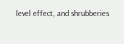level effect, and shrubberies